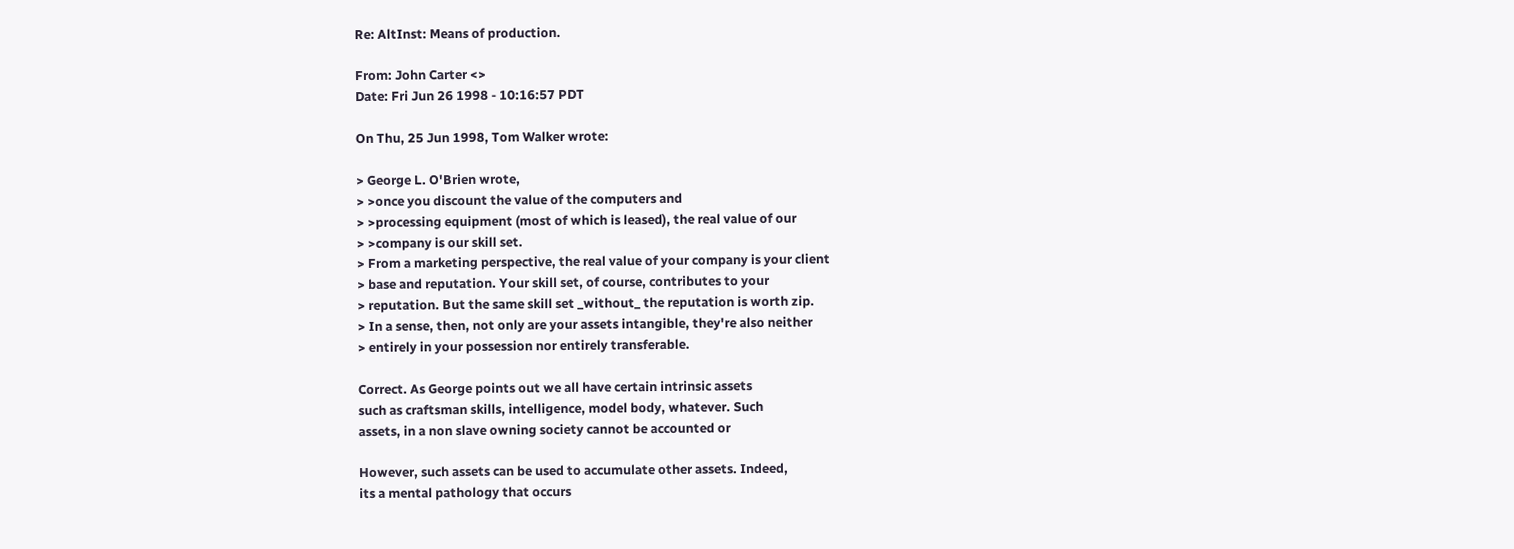Re: AltInst: Means of production.

From: John Carter <>
Date: Fri Jun 26 1998 - 10:16:57 PDT

On Thu, 25 Jun 1998, Tom Walker wrote:

> George L. O'Brien wrote,
> >once you discount the value of the computers and
> >processing equipment (most of which is leased), the real value of our
> >company is our skill set.
> From a marketing perspective, the real value of your company is your client
> base and reputation. Your skill set, of course, contributes to your
> reputation. But the same skill set _without_ the reputation is worth zip.
> In a sense, then, not only are your assets intangible, they're also neither
> entirely in your possession nor entirely transferable.

Correct. As George points out we all have certain intrinsic assets
such as craftsman skills, intelligence, model body, whatever. Such
assets, in a non slave owning society cannot be accounted or

However, such assets can be used to accumulate other assets. Indeed,
its a mental pathology that occurs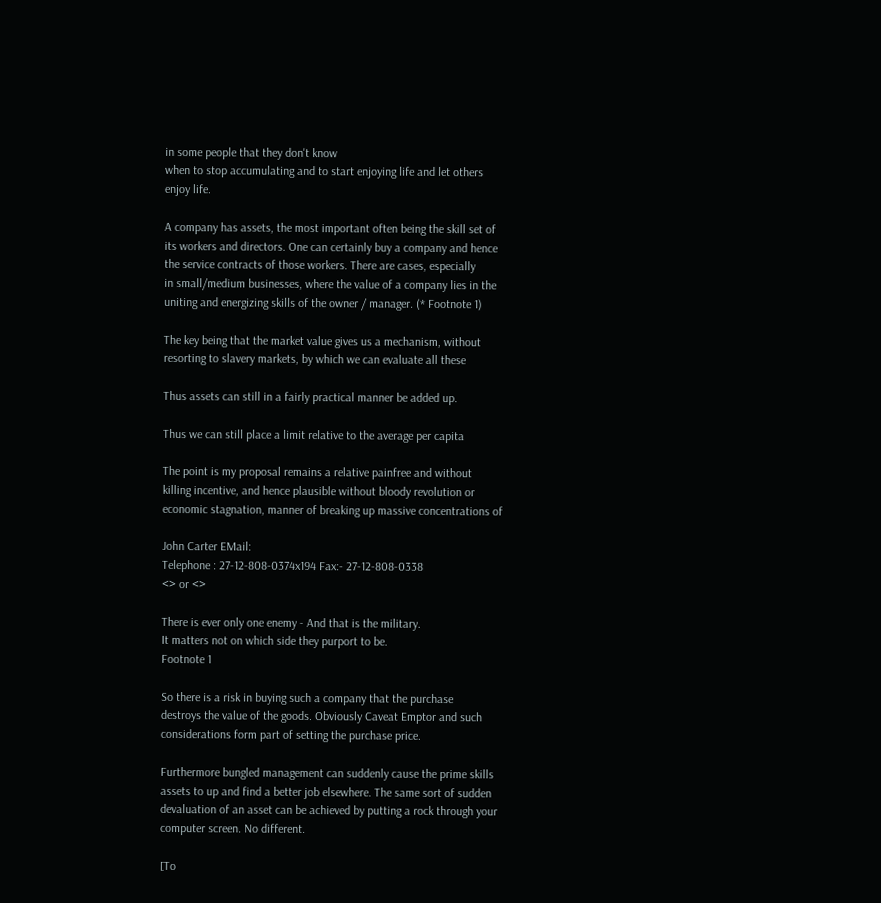in some people that they don't know
when to stop accumulating and to start enjoying life and let others
enjoy life.

A company has assets, the most important often being the skill set of
its workers and directors. One can certainly buy a company and hence
the service contracts of those workers. There are cases, especially
in small/medium businesses, where the value of a company lies in the
uniting and energizing skills of the owner / manager. (* Footnote 1)

The key being that the market value gives us a mechanism, without
resorting to slavery markets, by which we can evaluate all these

Thus assets can still in a fairly practical manner be added up.

Thus we can still place a limit relative to the average per capita

The point is my proposal remains a relative painfree and without
killing incentive, and hence plausible without bloody revolution or
economic stagnation, manner of breaking up massive concentrations of

John Carter EMail:
Telephone : 27-12-808-0374x194 Fax:- 27-12-808-0338
<> or <>

There is ever only one enemy - And that is the military.
It matters not on which side they purport to be.
Footnote 1

So there is a risk in buying such a company that the purchase
destroys the value of the goods. Obviously Caveat Emptor and such
considerations form part of setting the purchase price.

Furthermore bungled management can suddenly cause the prime skills
assets to up and find a better job elsewhere. The same sort of sudden
devaluation of an asset can be achieved by putting a rock through your
computer screen. No different.

[To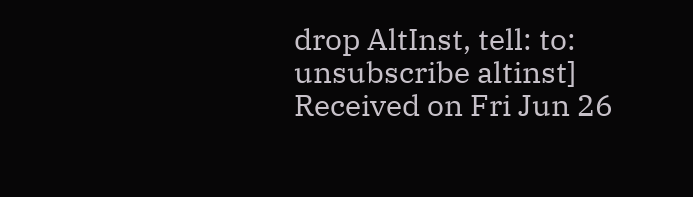drop AltInst, tell: to: unsubscribe altinst]
Received on Fri Jun 26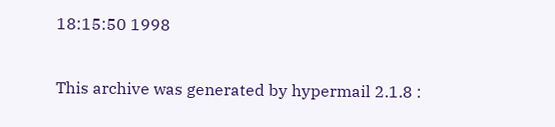18:15:50 1998

This archive was generated by hypermail 2.1.8 :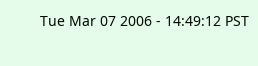Tue Mar 07 2006 - 14:49:12 PST